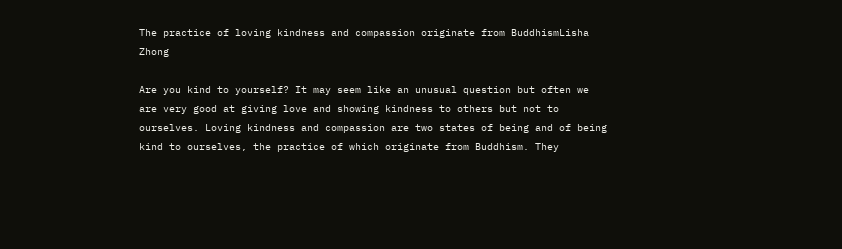The practice of loving kindness and compassion originate from BuddhismLisha Zhong

Are you kind to yourself? It may seem like an unusual question but often we are very good at giving love and showing kindness to others but not to ourselves. Loving kindness and compassion are two states of being and of being kind to ourselves, the practice of which originate from Buddhism. They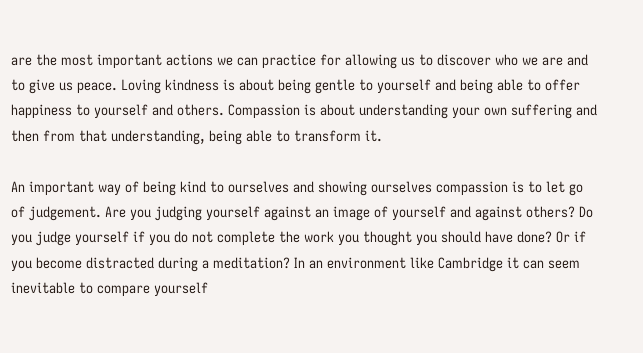are the most important actions we can practice for allowing us to discover who we are and to give us peace. Loving kindness is about being gentle to yourself and being able to offer happiness to yourself and others. Compassion is about understanding your own suffering and then from that understanding, being able to transform it.

An important way of being kind to ourselves and showing ourselves compassion is to let go of judgement. Are you judging yourself against an image of yourself and against others? Do you judge yourself if you do not complete the work you thought you should have done? Or if you become distracted during a meditation? In an environment like Cambridge it can seem inevitable to compare yourself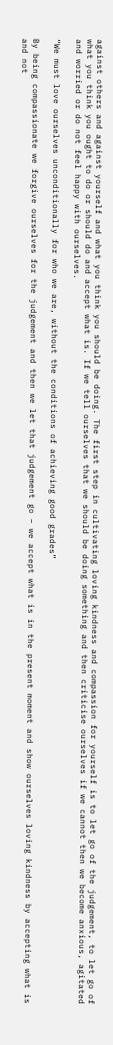against others and against yourself and what you think you should be doing. The first step in cultivating loving kindness and compassion for yourself is to let go of the judgement, to let go of what you think you ought to do or should do and accept what is. If we tell ourselves that we should be doing something and then criticise ourselves if we cannot then we become anxious, agitated and worried or do not feel happy with ourselves.

“We must love ourselves unconditionally for who we are, without the conditions of achieving good grades”

By being compassionate we forgive ourselves for the judgement and then we let that judgement go – we accept what is in the present moment and show ourselves loving kindness by accepting what is and not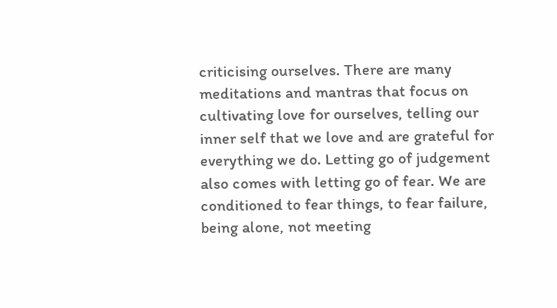criticising ourselves. There are many meditations and mantras that focus on cultivating love for ourselves, telling our inner self that we love and are grateful for everything we do. Letting go of judgement also comes with letting go of fear. We are conditioned to fear things, to fear failure, being alone, not meeting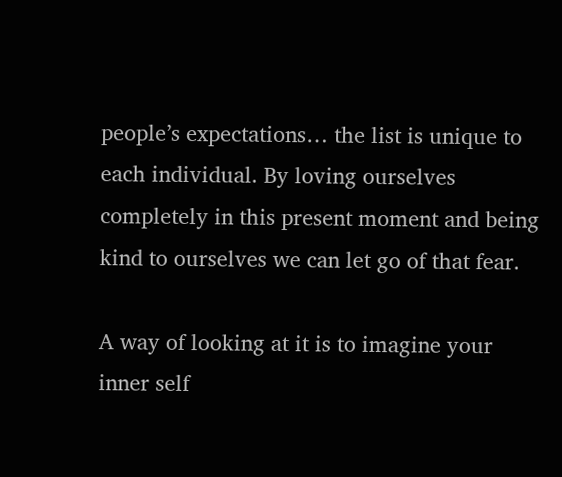people’s expectations… the list is unique to each individual. By loving ourselves completely in this present moment and being kind to ourselves we can let go of that fear.

A way of looking at it is to imagine your inner self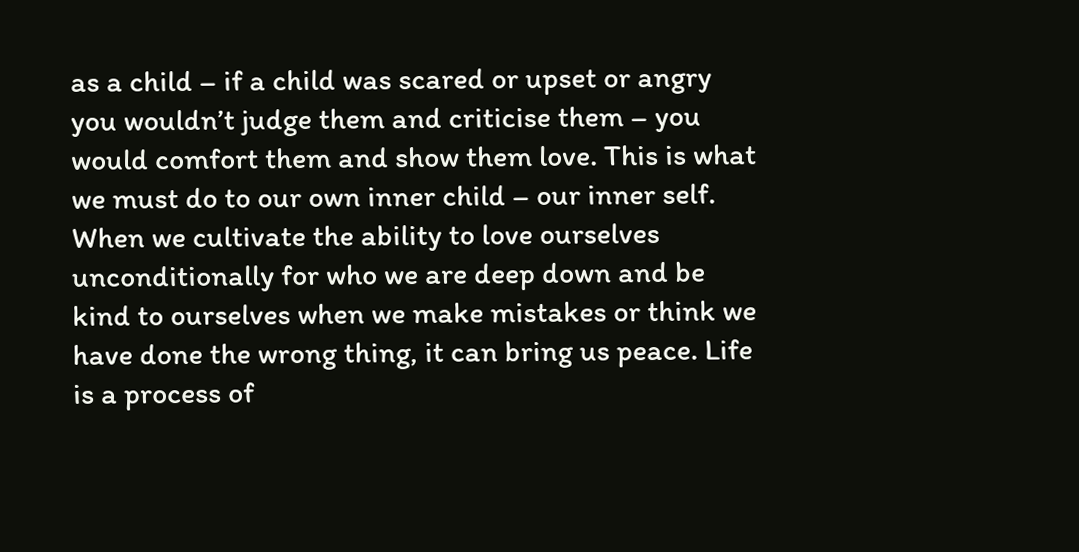as a child – if a child was scared or upset or angry you wouldn’t judge them and criticise them – you would comfort them and show them love. This is what we must do to our own inner child – our inner self. When we cultivate the ability to love ourselves unconditionally for who we are deep down and be kind to ourselves when we make mistakes or think we have done the wrong thing, it can bring us peace. Life is a process of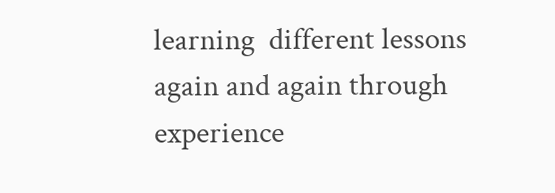learning  different lessons again and again through experience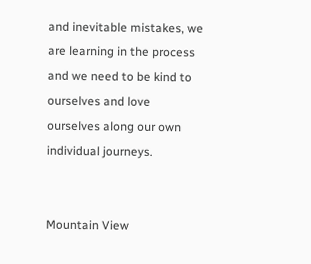and inevitable mistakes, we are learning in the process and we need to be kind to ourselves and love ourselves along our own individual journeys.


Mountain View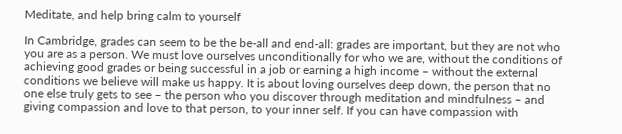Meditate, and help bring calm to yourself

In Cambridge, grades can seem to be the be-all and end-all: grades are important, but they are not who you are as a person. We must love ourselves unconditionally for who we are, without the conditions of achieving good grades or being successful in a job or earning a high income – without the external conditions we believe will make us happy. It is about loving ourselves deep down, the person that no one else truly gets to see – the person who you discover through meditation and mindfulness – and giving compassion and love to that person, to your inner self. If you can have compassion with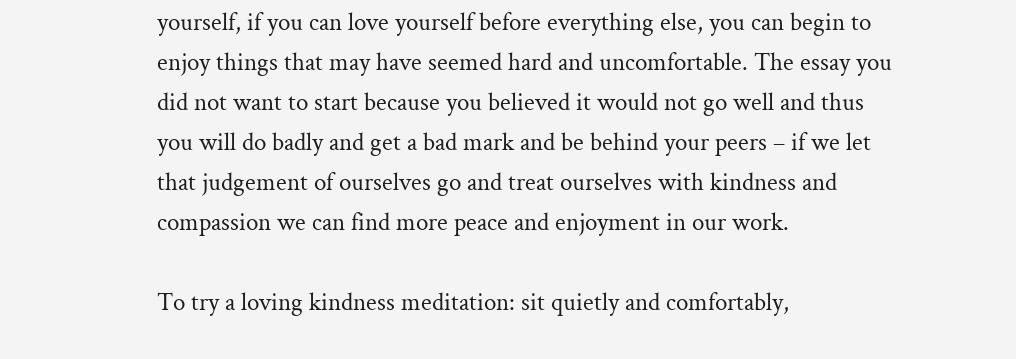yourself, if you can love yourself before everything else, you can begin to enjoy things that may have seemed hard and uncomfortable. The essay you did not want to start because you believed it would not go well and thus you will do badly and get a bad mark and be behind your peers – if we let that judgement of ourselves go and treat ourselves with kindness and compassion we can find more peace and enjoyment in our work.

To try a loving kindness meditation: sit quietly and comfortably,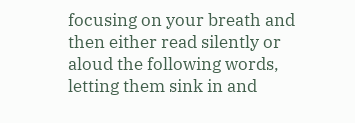focusing on your breath and then either read silently or aloud the following words, letting them sink in and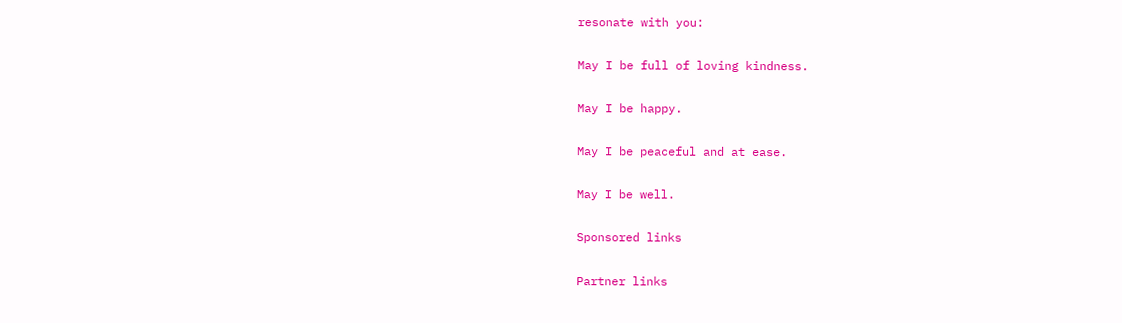resonate with you:

May I be full of loving kindness.

May I be happy.

May I be peaceful and at ease.

May I be well.

Sponsored links

Partner links